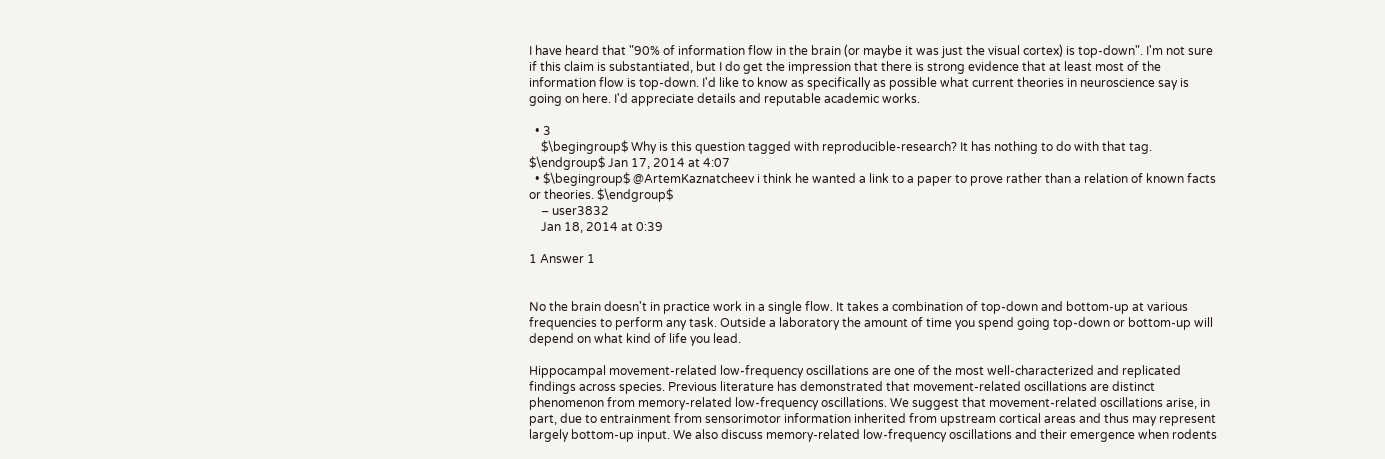I have heard that "90% of information flow in the brain (or maybe it was just the visual cortex) is top-down". I'm not sure if this claim is substantiated, but I do get the impression that there is strong evidence that at least most of the information flow is top-down. I'd like to know as specifically as possible what current theories in neuroscience say is going on here. I'd appreciate details and reputable academic works.

  • 3
    $\begingroup$ Why is this question tagged with reproducible-research? It has nothing to do with that tag. $\endgroup$ Jan 17, 2014 at 4:07
  • $\begingroup$ @ArtemKaznatcheev i think he wanted a link to a paper to prove rather than a relation of known facts or theories. $\endgroup$
    – user3832
    Jan 18, 2014 at 0:39

1 Answer 1


No the brain doesn't in practice work in a single flow. It takes a combination of top-down and bottom-up at various frequencies to perform any task. Outside a laboratory the amount of time you spend going top-down or bottom-up will depend on what kind of life you lead.

Hippocampal movement-related low-frequency oscillations are one of the most well-characterized and replicated findings across species. Previous literature has demonstrated that movement-related oscillations are distinct phenomenon from memory-related low-frequency oscillations. We suggest that movement-related oscillations arise, in part, due to entrainment from sensorimotor information inherited from upstream cortical areas and thus may represent largely bottom-up input. We also discuss memory-related low-frequency oscillations and their emergence when rodents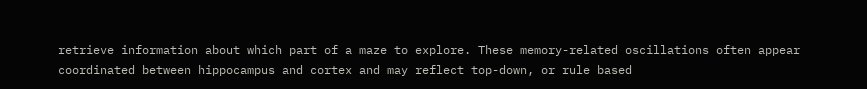retrieve information about which part of a maze to explore. These memory-related oscillations often appear coordinated between hippocampus and cortex and may reflect top-down, or rule based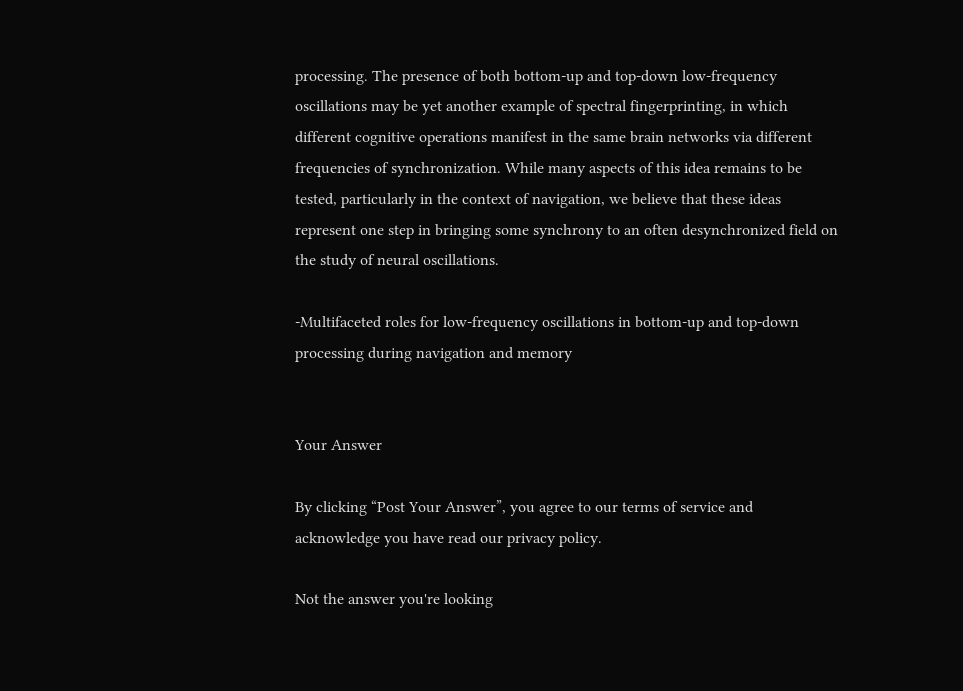processing. The presence of both bottom-up and top-down low-frequency oscillations may be yet another example of spectral fingerprinting, in which different cognitive operations manifest in the same brain networks via different frequencies of synchronization. While many aspects of this idea remains to be tested, particularly in the context of navigation, we believe that these ideas represent one step in bringing some synchrony to an often desynchronized field on the study of neural oscillations.

-Multifaceted roles for low-frequency oscillations in bottom-up and top-down processing during navigation and memory


Your Answer

By clicking “Post Your Answer”, you agree to our terms of service and acknowledge you have read our privacy policy.

Not the answer you're looking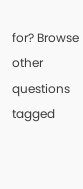for? Browse other questions tagged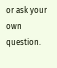or ask your own question.